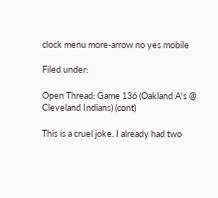clock menu more-arrow no yes mobile

Filed under:

Open Thread: Game 136 (Oakland A's @ Cleveland Indians) (cont)

This is a cruel joke. I already had two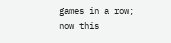games in a row; now this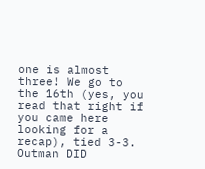one is almost three! We go to the 16th (yes, you read that right if you came here looking for a recap), tied 3-3. Outman DID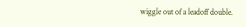wiggle out of a leadoff double.